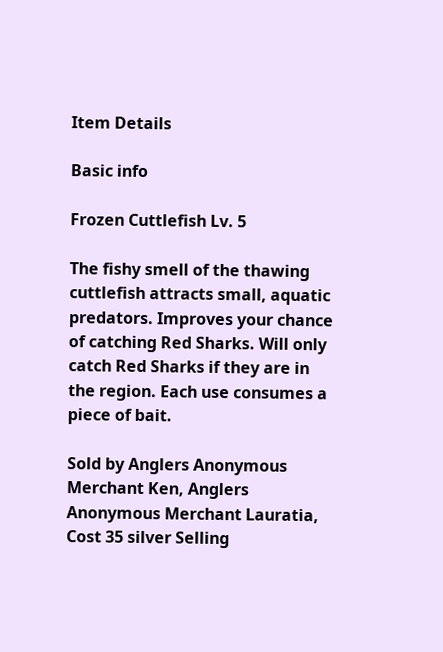Item Details

Basic info

Frozen Cuttlefish Lv. 5

The fishy smell of the thawing cuttlefish attracts small, aquatic predators. Improves your chance of catching Red Sharks. Will only catch Red Sharks if they are in the region. Each use consumes a piece of bait.

Sold by Anglers Anonymous Merchant Ken, Anglers Anonymous Merchant Lauratia,
Cost 35 silver Selling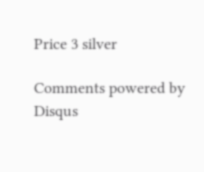Price 3 silver

Comments powered by Disqus